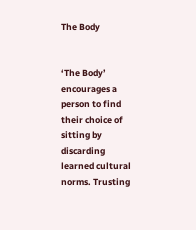The Body


‘The Body’ encourages a person to find their choice of sitting by discarding learned cultural norms. Trusting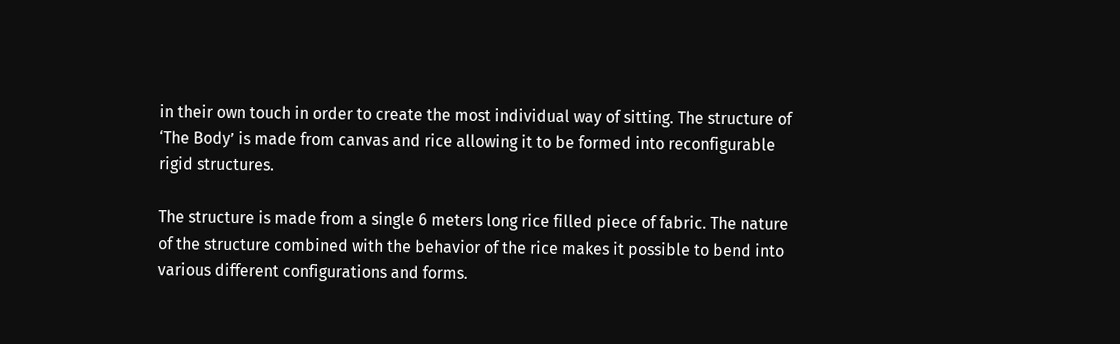in their own touch in order to create the most individual way of sitting. The structure of ‘The Body’ is made from canvas and rice allowing it to be formed into reconfigurable rigid structures.

The structure is made from a single 6 meters long rice filled piece of fabric. The nature of the structure combined with the behavior of the rice makes it possible to bend into various different configurations and forms.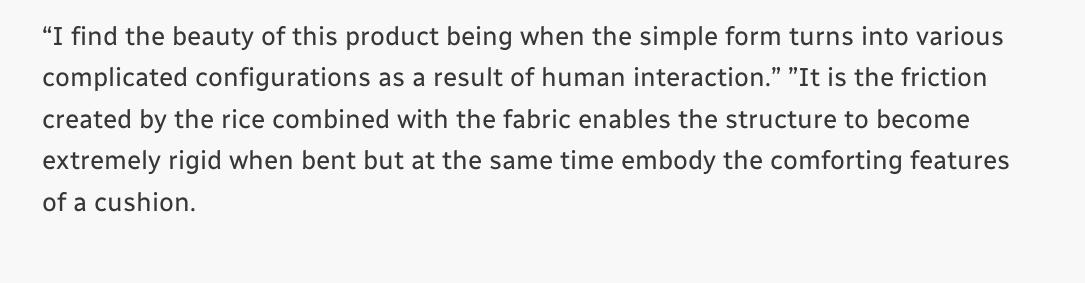“I find the beauty of this product being when the simple form turns into various complicated configurations as a result of human interaction.” ”It is the friction created by the rice combined with the fabric enables the structure to become extremely rigid when bent but at the same time embody the comforting features of a cushion.